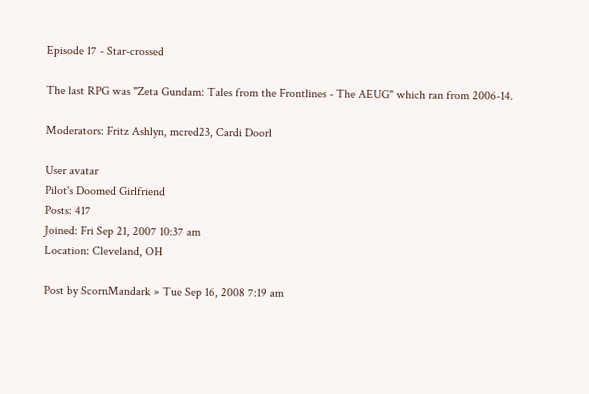Episode 17 - Star-crossed

The last RPG was "Zeta Gundam: Tales from the Frontlines - The AEUG" which ran from 2006-14.

Moderators: Fritz Ashlyn, mcred23, Cardi Doorl

User avatar
Pilot's Doomed Girlfriend
Posts: 417
Joined: Fri Sep 21, 2007 10:37 am
Location: Cleveland, OH

Post by ScornMandark » Tue Sep 16, 2008 7:19 am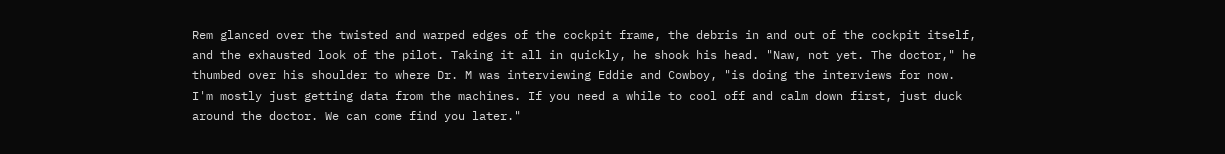Rem glanced over the twisted and warped edges of the cockpit frame, the debris in and out of the cockpit itself, and the exhausted look of the pilot. Taking it all in quickly, he shook his head. "Naw, not yet. The doctor," he thumbed over his shoulder to where Dr. M was interviewing Eddie and Cowboy, "is doing the interviews for now. I'm mostly just getting data from the machines. If you need a while to cool off and calm down first, just duck around the doctor. We can come find you later."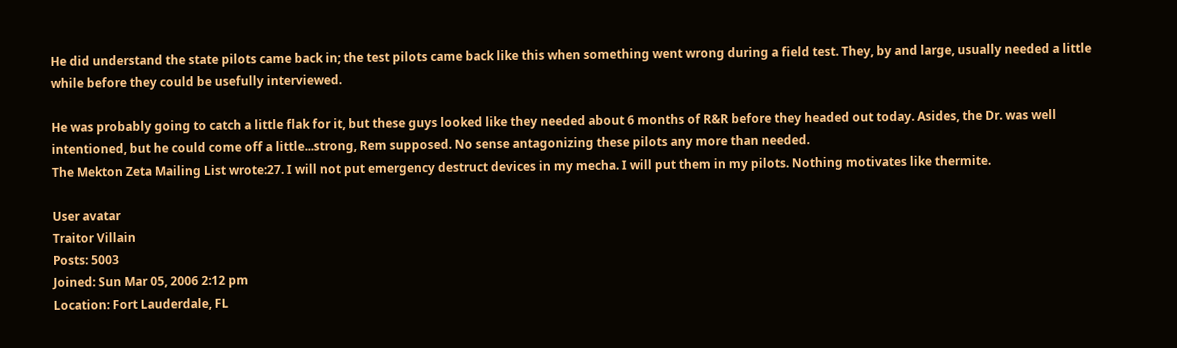He did understand the state pilots came back in; the test pilots came back like this when something went wrong during a field test. They, by and large, usually needed a little while before they could be usefully interviewed.

He was probably going to catch a little flak for it, but these guys looked like they needed about 6 months of R&R before they headed out today. Asides, the Dr. was well intentioned, but he could come off a little...strong, Rem supposed. No sense antagonizing these pilots any more than needed.
The Mekton Zeta Mailing List wrote:27. I will not put emergency destruct devices in my mecha. I will put them in my pilots. Nothing motivates like thermite.

User avatar
Traitor Villain
Posts: 5003
Joined: Sun Mar 05, 2006 2:12 pm
Location: Fort Lauderdale, FL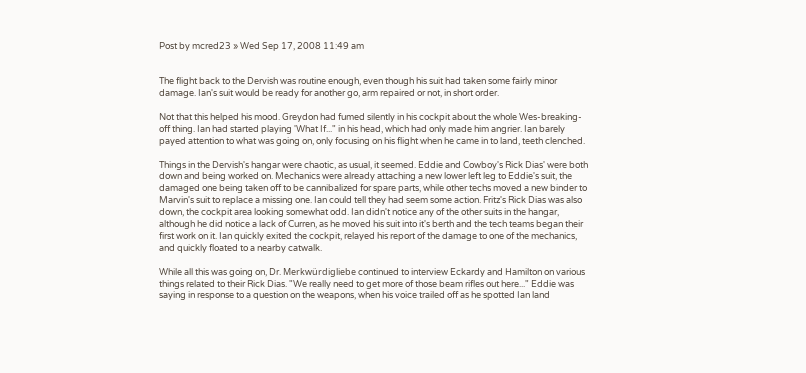Post by mcred23 » Wed Sep 17, 2008 11:49 am


The flight back to the Dervish was routine enough, even though his suit had taken some fairly minor damage. Ian's suit would be ready for another go, arm repaired or not, in short order.

Not that this helped his mood. Greydon had fumed silently in his cockpit about the whole Wes-breaking-off thing. Ian had started playing 'What If..." in his head, which had only made him angrier. Ian barely payed attention to what was going on, only focusing on his flight when he came in to land, teeth clenched.

Things in the Dervish's hangar were chaotic, as usual, it seemed. Eddie and Cowboy's Rick Dias' were both down and being worked on. Mechanics were already attaching a new lower left leg to Eddie's suit, the damaged one being taken off to be cannibalized for spare parts, while other techs moved a new binder to Marvin's suit to replace a missing one. Ian could tell they had seem some action. Fritz's Rick Dias was also down, the cockpit area looking somewhat odd. Ian didn't notice any of the other suits in the hangar, although he did notice a lack of Curren, as he moved his suit into it's berth and the tech teams began their first work on it. Ian quickly exited the cockpit, relayed his report of the damage to one of the mechanics, and quickly floated to a nearby catwalk.

While all this was going on, Dr. Merkwürdigliebe continued to interview Eckardy and Hamilton on various things related to their Rick Dias. "We really need to get more of those beam rifles out here..." Eddie was saying in response to a question on the weapons, when his voice trailed off as he spotted Ian land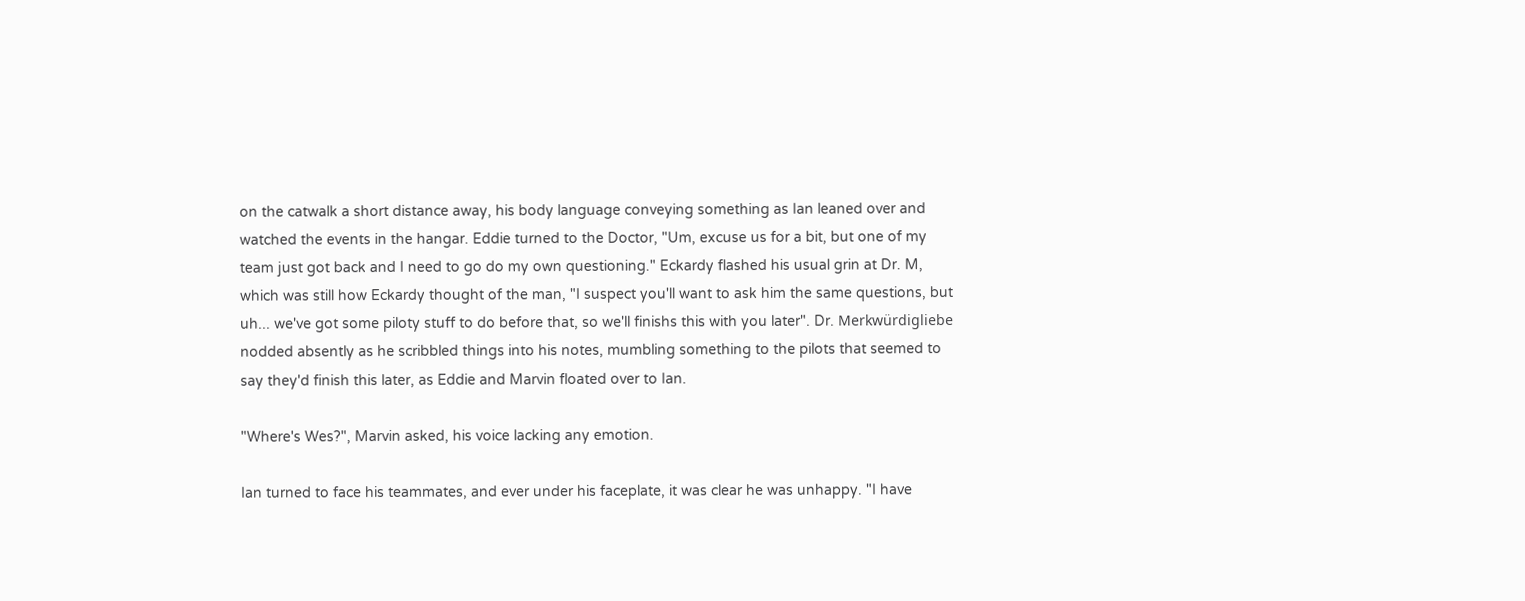on the catwalk a short distance away, his body language conveying something as Ian leaned over and watched the events in the hangar. Eddie turned to the Doctor, "Um, excuse us for a bit, but one of my team just got back and I need to go do my own questioning." Eckardy flashed his usual grin at Dr. M, which was still how Eckardy thought of the man, "I suspect you'll want to ask him the same questions, but uh... we've got some piloty stuff to do before that, so we'll finishs this with you later". Dr. Merkwürdigliebe nodded absently as he scribbled things into his notes, mumbling something to the pilots that seemed to say they'd finish this later, as Eddie and Marvin floated over to Ian.

"Where's Wes?", Marvin asked, his voice lacking any emotion.

Ian turned to face his teammates, and ever under his faceplate, it was clear he was unhappy. "I have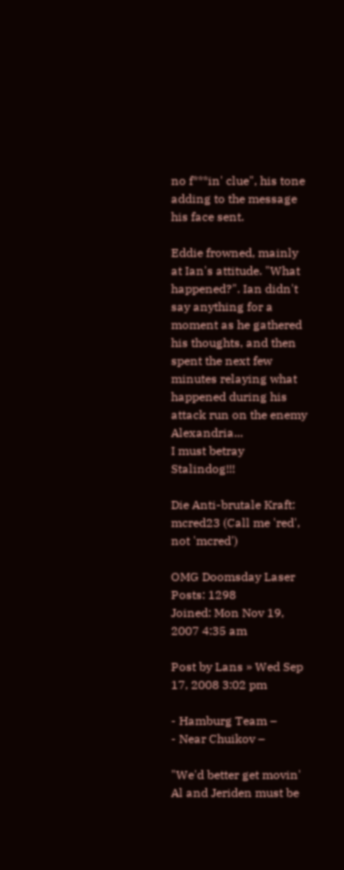no f***in' clue", his tone adding to the message his face sent.

Eddie frowned, mainly at Ian's attitude. "What happened?". Ian didn't say anything for a moment as he gathered his thoughts, and then spent the next few minutes relaying what happened during his attack run on the enemy Alexandria...
I must betray Stalindog!!!

Die Anti-brutale Kraft: mcred23 (Call me 'red', not 'mcred')

OMG Doomsday Laser
Posts: 1298
Joined: Mon Nov 19, 2007 4:35 am

Post by Lans » Wed Sep 17, 2008 3:02 pm

- Hamburg Team –
- Near Chuikov –

"We'd better get movin' Al and Jeriden must be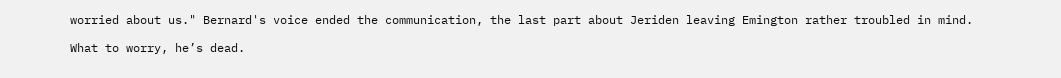worried about us." Bernard's voice ended the communication, the last part about Jeriden leaving Emington rather troubled in mind.

What to worry, he’s dead.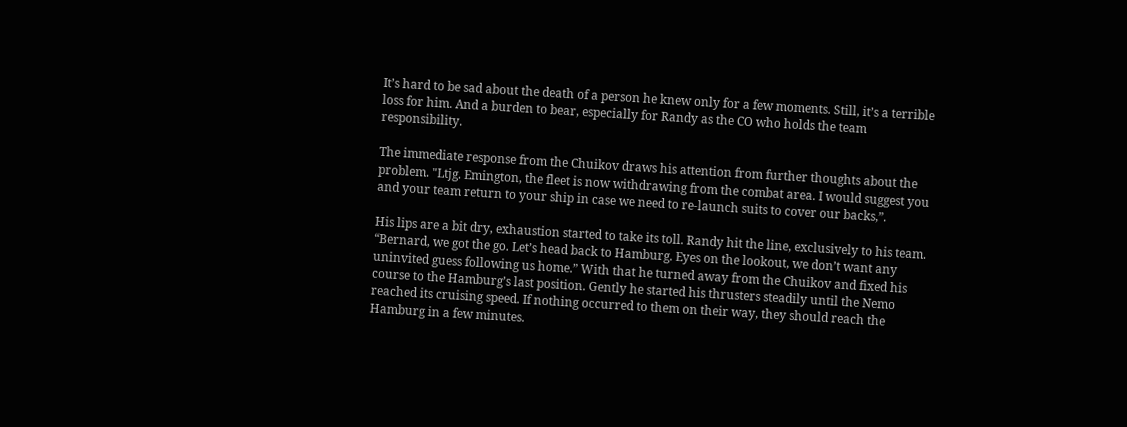It’s hard to be sad about the death of a person he knew only for a few moments. Still, it’s a terrible loss for him. And a burden to bear, especially for Randy as the CO who holds the team responsibility.

The immediate response from the Chuikov draws his attention from further thoughts about the problem. "Ltjg. Emington, the fleet is now withdrawing from the combat area. I would suggest you and your team return to your ship in case we need to re-launch suits to cover our backs,”.

His lips are a bit dry, exhaustion started to take its toll. Randy hit the line, exclusively to his team. “Bernard, we got the go. Let’s head back to Hamburg. Eyes on the lookout, we don’t want any uninvited guess following us home.” With that he turned away from the Chuikov and fixed his course to the Hamburg’s last position. Gently he started his thrusters steadily until the Nemo reached its cruising speed. If nothing occurred to them on their way, they should reach the Hamburg in a few minutes.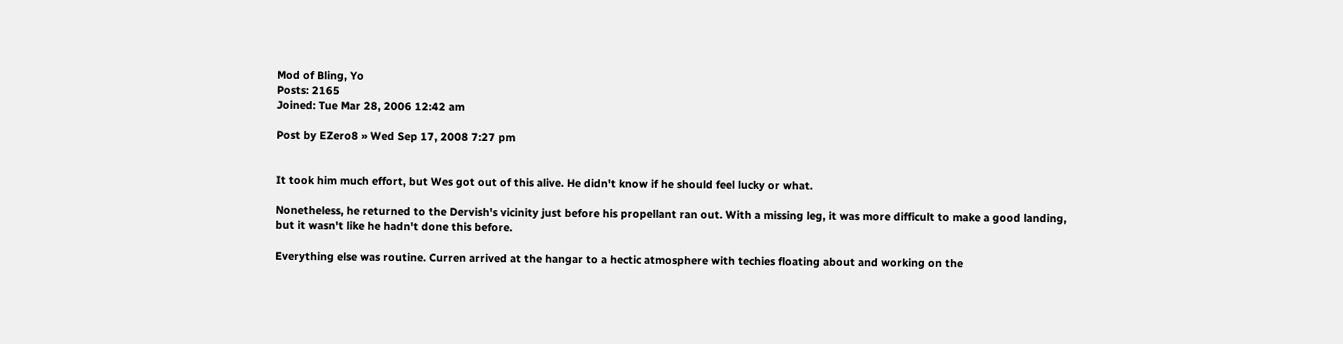Mod of Bling, Yo
Posts: 2165
Joined: Tue Mar 28, 2006 12:42 am

Post by EZero8 » Wed Sep 17, 2008 7:27 pm


It took him much effort, but Wes got out of this alive. He didn't know if he should feel lucky or what.

Nonetheless, he returned to the Dervish's vicinity just before his propellant ran out. With a missing leg, it was more difficult to make a good landing, but it wasn't like he hadn't done this before.

Everything else was routine. Curren arrived at the hangar to a hectic atmosphere with techies floating about and working on the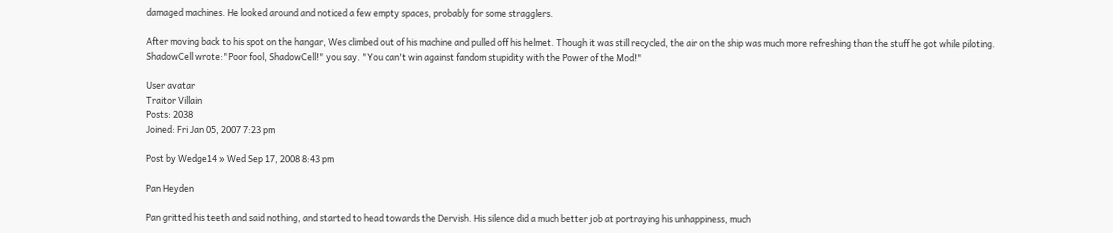damaged machines. He looked around and noticed a few empty spaces, probably for some stragglers.

After moving back to his spot on the hangar, Wes climbed out of his machine and pulled off his helmet. Though it was still recycled, the air on the ship was much more refreshing than the stuff he got while piloting.
ShadowCell wrote:"Poor fool, ShadowCell!" you say. "You can't win against fandom stupidity with the Power of the Mod!"

User avatar
Traitor Villain
Posts: 2038
Joined: Fri Jan 05, 2007 7:23 pm

Post by Wedge14 » Wed Sep 17, 2008 8:43 pm

Pan Heyden

Pan gritted his teeth and said nothing, and started to head towards the Dervish. His silence did a much better job at portraying his unhappiness, much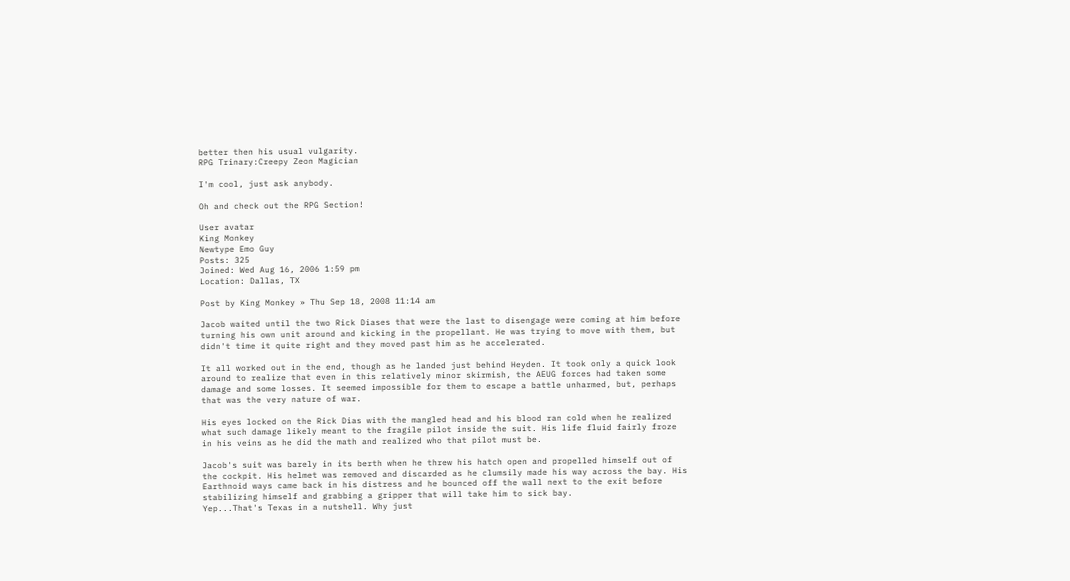better then his usual vulgarity.
RPG Trinary:Creepy Zeon Magician

I'm cool, just ask anybody.

Oh and check out the RPG Section!

User avatar
King Monkey
Newtype Emo Guy
Posts: 325
Joined: Wed Aug 16, 2006 1:59 pm
Location: Dallas, TX

Post by King Monkey » Thu Sep 18, 2008 11:14 am

Jacob waited until the two Rick Diases that were the last to disengage were coming at him before turning his own unit around and kicking in the propellant. He was trying to move with them, but didn't time it quite right and they moved past him as he accelerated.

It all worked out in the end, though as he landed just behind Heyden. It took only a quick look around to realize that even in this relatively minor skirmish, the AEUG forces had taken some damage and some losses. It seemed impossible for them to escape a battle unharmed, but, perhaps that was the very nature of war.

His eyes locked on the Rick Dias with the mangled head and his blood ran cold when he realized what such damage likely meant to the fragile pilot inside the suit. His life fluid fairly froze in his veins as he did the math and realized who that pilot must be.

Jacob's suit was barely in its berth when he threw his hatch open and propelled himself out of the cockpit. His helmet was removed and discarded as he clumsily made his way across the bay. His Earthnoid ways came back in his distress and he bounced off the wall next to the exit before stabilizing himself and grabbing a gripper that will take him to sick bay.
Yep...That's Texas in a nutshell. Why just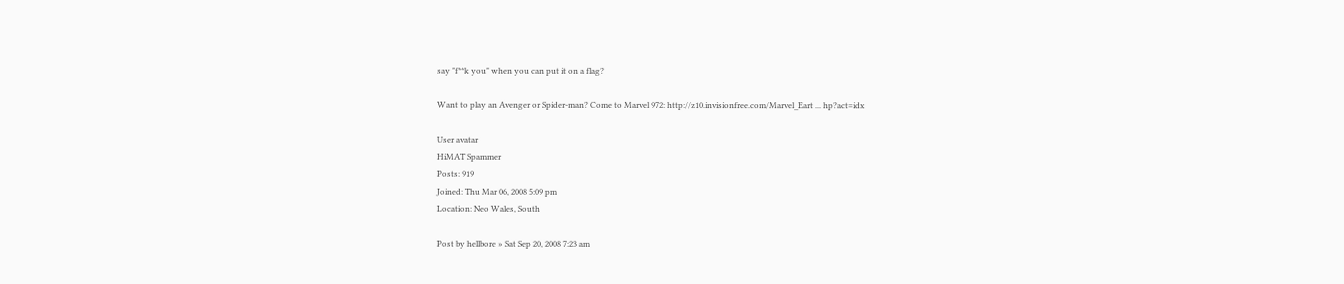say "f**k you" when you can put it on a flag?

Want to play an Avenger or Spider-man? Come to Marvel 972: http://z10.invisionfree.com/Marvel_Eart ... hp?act=idx

User avatar
HiMAT Spammer
Posts: 919
Joined: Thu Mar 06, 2008 5:09 pm
Location: Neo Wales, South

Post by hellbore » Sat Sep 20, 2008 7:23 am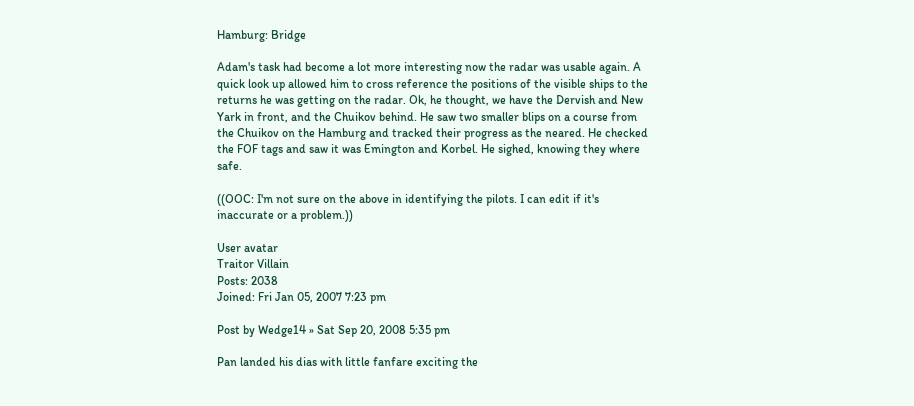Hamburg: Bridge

Adam's task had become a lot more interesting now the radar was usable again. A quick look up allowed him to cross reference the positions of the visible ships to the returns he was getting on the radar. Ok, he thought, we have the Dervish and New Yark in front, and the Chuikov behind. He saw two smaller blips on a course from the Chuikov on the Hamburg and tracked their progress as the neared. He checked the FOF tags and saw it was Emington and Korbel. He sighed, knowing they where safe.

((OOC: I'm not sure on the above in identifying the pilots. I can edit if it's inaccurate or a problem.))

User avatar
Traitor Villain
Posts: 2038
Joined: Fri Jan 05, 2007 7:23 pm

Post by Wedge14 » Sat Sep 20, 2008 5:35 pm

Pan landed his dias with little fanfare exciting the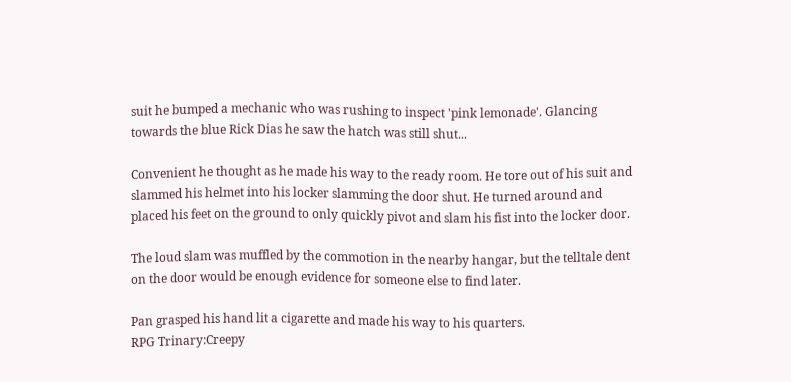suit he bumped a mechanic who was rushing to inspect 'pink lemonade'. Glancing towards the blue Rick Dias he saw the hatch was still shut...

Convenient he thought as he made his way to the ready room. He tore out of his suit and slammed his helmet into his locker slamming the door shut. He turned around and placed his feet on the ground to only quickly pivot and slam his fist into the locker door.

The loud slam was muffled by the commotion in the nearby hangar, but the telltale dent on the door would be enough evidence for someone else to find later.

Pan grasped his hand lit a cigarette and made his way to his quarters.
RPG Trinary:Creepy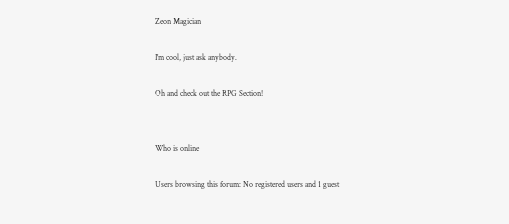Zeon Magician

I'm cool, just ask anybody.

Oh and check out the RPG Section!


Who is online

Users browsing this forum: No registered users and 1 guest